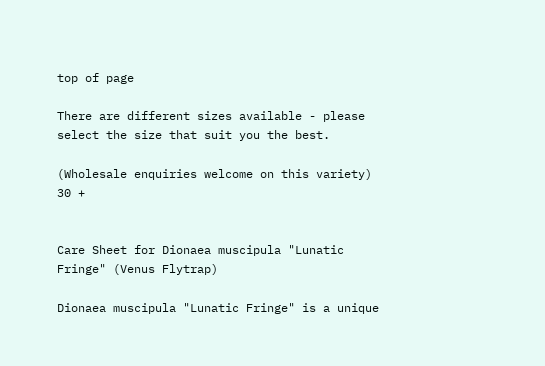top of page

There are different sizes available - please select the size that suit you the best.

(Wholesale enquiries welcome on this variety) 30 +


Care Sheet for Dionaea muscipula "Lunatic Fringe" (Venus Flytrap)

Dionaea muscipula "Lunatic Fringe" is a unique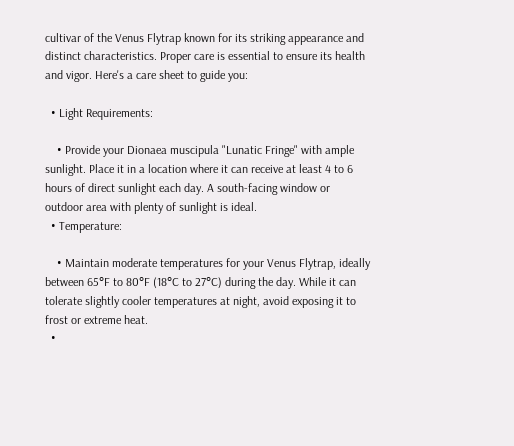cultivar of the Venus Flytrap known for its striking appearance and distinct characteristics. Proper care is essential to ensure its health and vigor. Here's a care sheet to guide you:

  • Light Requirements:

    • Provide your Dionaea muscipula "Lunatic Fringe" with ample sunlight. Place it in a location where it can receive at least 4 to 6 hours of direct sunlight each day. A south-facing window or outdoor area with plenty of sunlight is ideal.
  • Temperature:

    • Maintain moderate temperatures for your Venus Flytrap, ideally between 65°F to 80°F (18°C to 27°C) during the day. While it can tolerate slightly cooler temperatures at night, avoid exposing it to frost or extreme heat.
  •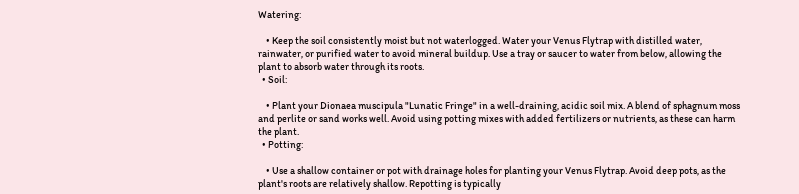Watering:

    • Keep the soil consistently moist but not waterlogged. Water your Venus Flytrap with distilled water, rainwater, or purified water to avoid mineral buildup. Use a tray or saucer to water from below, allowing the plant to absorb water through its roots.
  • Soil:

    • Plant your Dionaea muscipula "Lunatic Fringe" in a well-draining, acidic soil mix. A blend of sphagnum moss and perlite or sand works well. Avoid using potting mixes with added fertilizers or nutrients, as these can harm the plant.
  • Potting:

    • Use a shallow container or pot with drainage holes for planting your Venus Flytrap. Avoid deep pots, as the plant's roots are relatively shallow. Repotting is typically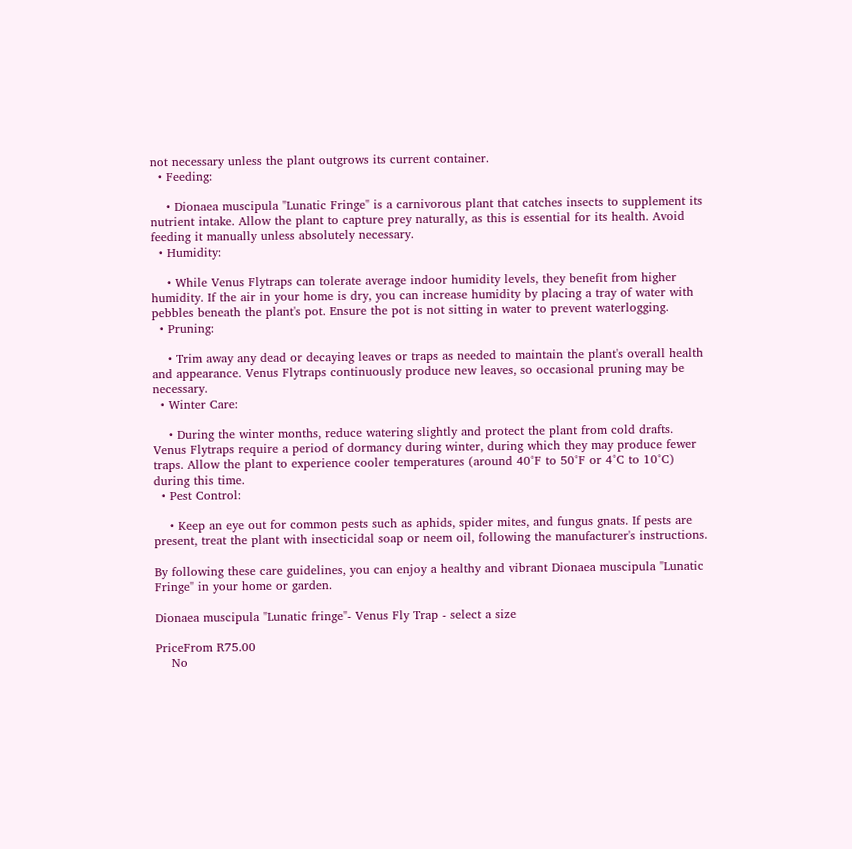not necessary unless the plant outgrows its current container.
  • Feeding:

    • Dionaea muscipula "Lunatic Fringe" is a carnivorous plant that catches insects to supplement its nutrient intake. Allow the plant to capture prey naturally, as this is essential for its health. Avoid feeding it manually unless absolutely necessary.
  • Humidity:

    • While Venus Flytraps can tolerate average indoor humidity levels, they benefit from higher humidity. If the air in your home is dry, you can increase humidity by placing a tray of water with pebbles beneath the plant's pot. Ensure the pot is not sitting in water to prevent waterlogging.
  • Pruning:

    • Trim away any dead or decaying leaves or traps as needed to maintain the plant's overall health and appearance. Venus Flytraps continuously produce new leaves, so occasional pruning may be necessary.
  • Winter Care:

    • During the winter months, reduce watering slightly and protect the plant from cold drafts. Venus Flytraps require a period of dormancy during winter, during which they may produce fewer traps. Allow the plant to experience cooler temperatures (around 40°F to 50°F or 4°C to 10°C) during this time.
  • Pest Control:

    • Keep an eye out for common pests such as aphids, spider mites, and fungus gnats. If pests are present, treat the plant with insecticidal soap or neem oil, following the manufacturer's instructions.

By following these care guidelines, you can enjoy a healthy and vibrant Dionaea muscipula "Lunatic Fringe" in your home or garden.

Dionaea muscipula "Lunatic fringe"- Venus Fly Trap - select a size

PriceFrom R75.00
    No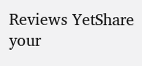Reviews YetShare your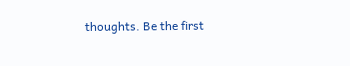thoughts. Be the first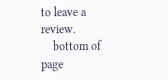to leave a review.
    bottom of page